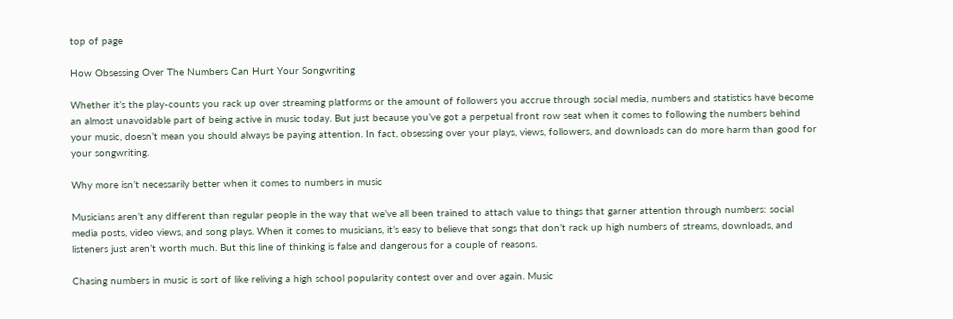top of page

How Obsessing Over The Numbers Can Hurt Your Songwriting

Whether it’s the play-counts you rack up over streaming platforms or the amount of followers you accrue through social media, numbers and statistics have become an almost unavoidable part of being active in music today. But just because you’ve got a perpetual front row seat when it comes to following the numbers behind your music, doesn’t mean you should always be paying attention. In fact, obsessing over your plays, views, followers, and downloads can do more harm than good for your songwriting.

Why more isn’t necessarily better when it comes to numbers in music

Musicians aren’t any different than regular people in the way that we’ve all been trained to attach value to things that garner attention through numbers: social media posts, video views, and song plays. When it comes to musicians, it’s easy to believe that songs that don’t rack up high numbers of streams, downloads, and listeners just aren’t worth much. But this line of thinking is false and dangerous for a couple of reasons.

Chasing numbers in music is sort of like reliving a high school popularity contest over and over again. Music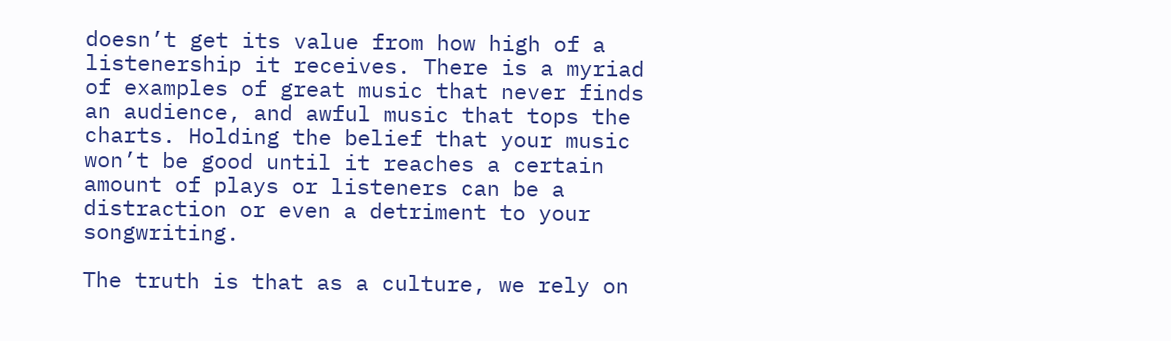doesn’t get its value from how high of a listenership it receives. There is a myriad of examples of great music that never finds an audience, and awful music that tops the charts. Holding the belief that your music won’t be good until it reaches a certain amount of plays or listeners can be a distraction or even a detriment to your songwriting.

The truth is that as a culture, we rely on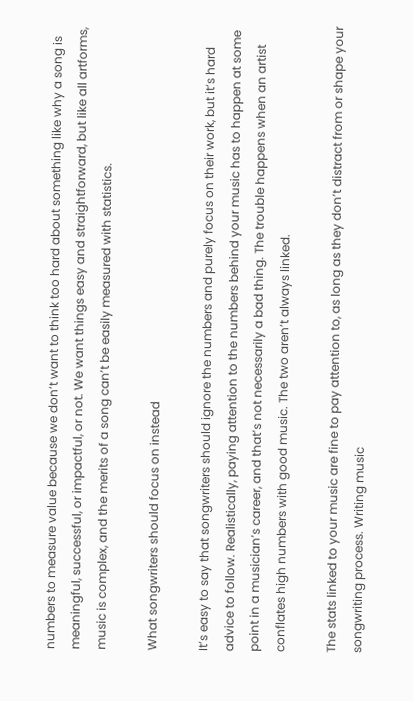numbers to measure value because we don’t want to think too hard about something like why a song is meaningful, successful, or impactful, or not. We want things easy and straightforward, but like all artforms, music is complex, and the merits of a song can’t be easily measured with statistics.

What songwriters should focus on instead

It’s easy to say that songwriters should ignore the numbers and purely focus on their work, but it’s hard advice to follow. Realistically, paying attention to the numbers behind your music has to happen at some point in a musician’s career, and that’s not necessarily a bad thing. The trouble happens when an artist conflates high numbers with good music. The two aren’t always linked.

The stats linked to your music are fine to pay attention to, as long as they don’t distract from or shape your songwriting process. Writing music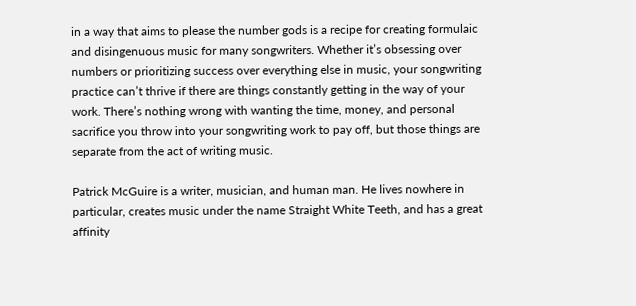in a way that aims to please the number gods is a recipe for creating formulaic and disingenuous music for many songwriters. Whether it’s obsessing over numbers or prioritizing success over everything else in music, your songwriting practice can’t thrive if there are things constantly getting in the way of your work. There’s nothing wrong with wanting the time, money, and personal sacrifice you throw into your songwriting work to pay off, but those things are separate from the act of writing music.

Patrick McGuire is a writer, musician, and human man. He lives nowhere in particular, creates music under the name Straight White Teeth, and has a great affinity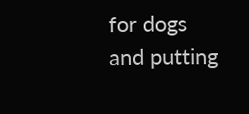for dogs and putting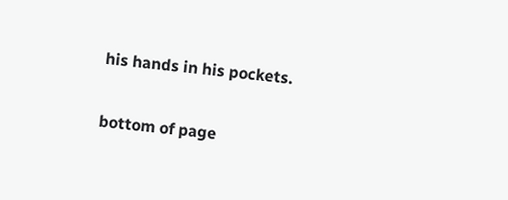his hands in his pockets.

bottom of page